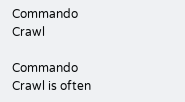Commando Crawl

Commando Crawl is often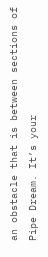an obstacle that is between sections of Pipe Dream. It’s your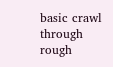basic crawl through rough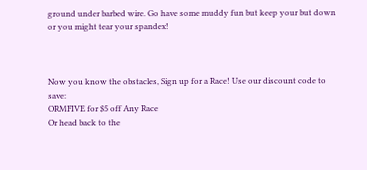ground under barbed wire. Go have some muddy fun but keep your but down or you might tear your spandex!



Now you know the obstacles, Sign up for a Race! Use our discount code to save:
ORMFIVE for $5 off Any Race
Or head back to the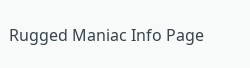Rugged Maniac Info Page